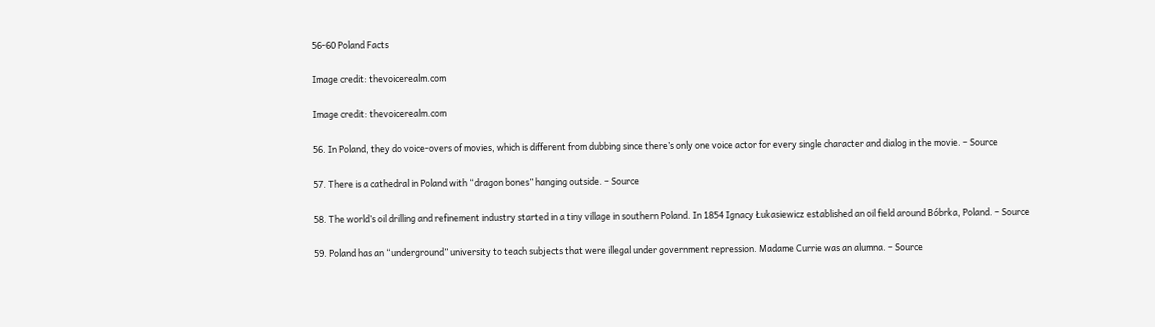56-60 Poland Facts

Image credit: thevoicerealm.com

Image credit: thevoicerealm.com

56. In Poland, they do voice-overs of movies, which is different from dubbing since there’s only one voice actor for every single character and dialog in the movie. – Source

57. There is a cathedral in Poland with “dragon bones” hanging outside. – Source

58. The world’s oil drilling and refinement industry started in a tiny village in southern Poland. In 1854 Ignacy Łukasiewicz established an oil field around Bóbrka, Poland. – Source

59. Poland has an “underground” university to teach subjects that were illegal under government repression. Madame Currie was an alumna. – Source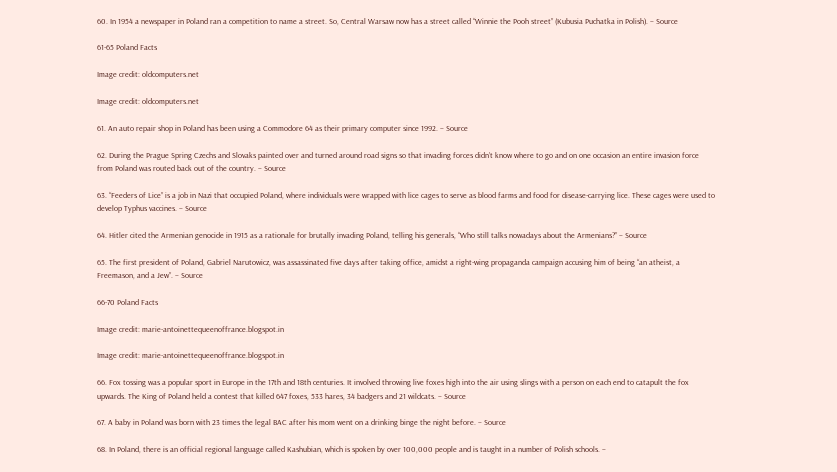60. In 1954 a newspaper in Poland ran a competition to name a street. So, Central Warsaw now has a street called “Winnie the Pooh street” (Kubusia Puchatka in Polish). – Source

61-65 Poland Facts

Image credit: oldcomputers.net

Image credit: oldcomputers.net

61. An auto repair shop in Poland has been using a Commodore 64 as their primary computer since 1992. – Source

62. During the Prague Spring Czechs and Slovaks painted over and turned around road signs so that invading forces didn’t know where to go and on one occasion an entire invasion force from Poland was routed back out of the country. – Source

63. “Feeders of Lice” is a job in Nazi that occupied Poland, where individuals were wrapped with lice cages to serve as blood farms and food for disease-carrying lice. These cages were used to develop Typhus vaccines. – Source

64. Hitler cited the Armenian genocide in 1915 as a rationale for brutally invading Poland, telling his generals, “Who still talks nowadays about the Armenians?” – Source

65. The first president of Poland, Gabriel Narutowicz, was assassinated five days after taking office, amidst a right-wing propaganda campaign accusing him of being “an atheist, a Freemason, and a Jew”. – Source

66-70 Poland Facts

Image credit: marie-antoinettequeenoffrance.blogspot.in

Image credit: marie-antoinettequeenoffrance.blogspot.in

66. Fox tossing was a popular sport in Europe in the 17th and 18th centuries. It involved throwing live foxes high into the air using slings with a person on each end to catapult the fox upwards. The King of Poland held a contest that killed 647 foxes, 533 hares, 34 badgers and 21 wildcats. – Source

67. A baby in Poland was born with 23 times the legal BAC after his mom went on a drinking binge the night before. – Source

68. In Poland, there is an official regional language called Kashubian, which is spoken by over 100,000 people and is taught in a number of Polish schools. –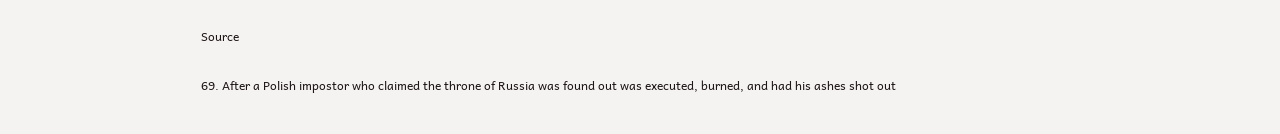Source

69. After a Polish impostor who claimed the throne of Russia was found out was executed, burned, and had his ashes shot out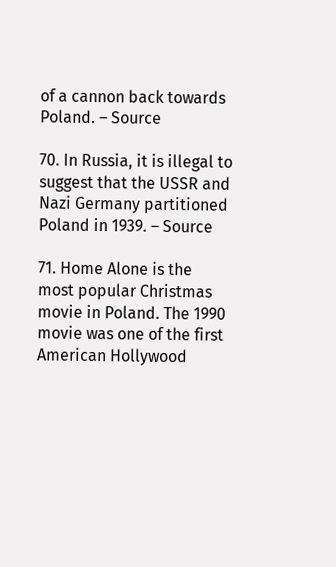of a cannon back towards Poland. – Source

70. In Russia, it is illegal to suggest that the USSR and Nazi Germany partitioned Poland in 1939. – Source

71. Home Alone is the most popular Christmas movie in Poland. The 1990 movie was one of the first American Hollywood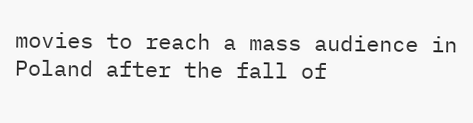movies to reach a mass audience in Poland after the fall of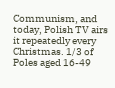Communism, and today, Polish TV airs it repeatedly every Christmas. 1/3 of Poles aged 16-49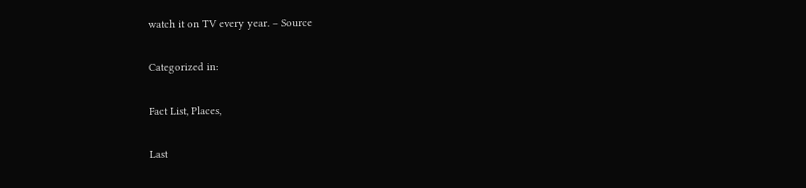watch it on TV every year. – Source

Categorized in:

Fact List, Places,

Last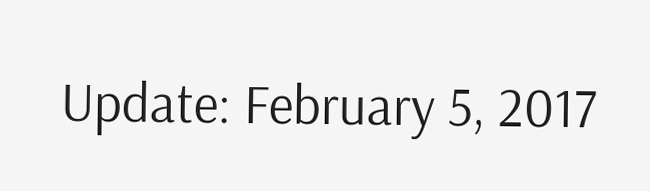Update: February 5, 2017